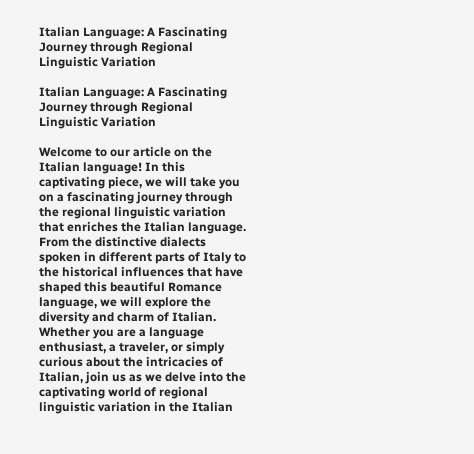Italian Language: A Fascinating Journey through Regional Linguistic Variation

Italian Language: A Fascinating Journey through Regional Linguistic Variation

Welcome to our article on the Italian language! In this captivating piece, we will take you on a fascinating journey through the regional linguistic variation that enriches the Italian language. From the distinctive dialects spoken in different parts of Italy to the historical influences that have shaped this beautiful Romance language, we will explore the diversity and charm of Italian. Whether you are a language enthusiast, a traveler, or simply curious about the intricacies of Italian, join us as we delve into the captivating world of regional linguistic variation in the Italian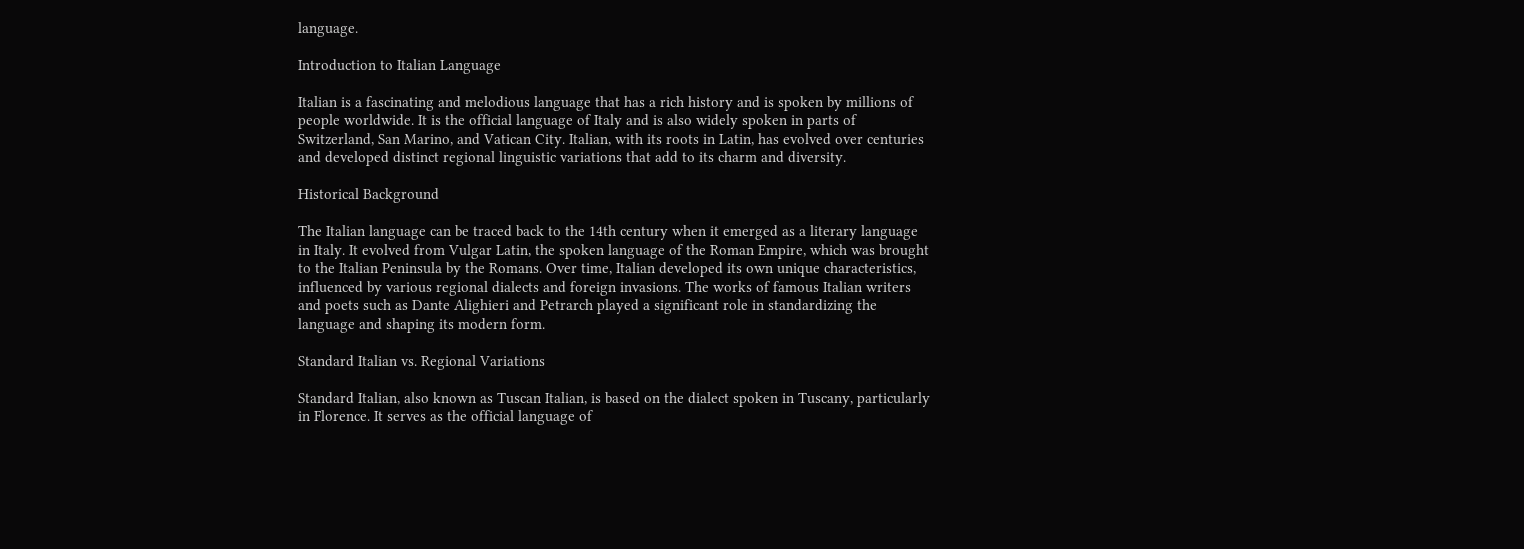language.

Introduction to Italian Language

Italian is a fascinating and melodious language that has a rich history and is spoken by millions of people worldwide. It is the official language of Italy and is also widely spoken in parts of Switzerland, San Marino, and Vatican City. Italian, with its roots in Latin, has evolved over centuries and developed distinct regional linguistic variations that add to its charm and diversity.

Historical Background

The Italian language can be traced back to the 14th century when it emerged as a literary language in Italy. It evolved from Vulgar Latin, the spoken language of the Roman Empire, which was brought to the Italian Peninsula by the Romans. Over time, Italian developed its own unique characteristics, influenced by various regional dialects and foreign invasions. The works of famous Italian writers and poets such as Dante Alighieri and Petrarch played a significant role in standardizing the language and shaping its modern form.

Standard Italian vs. Regional Variations

Standard Italian, also known as Tuscan Italian, is based on the dialect spoken in Tuscany, particularly in Florence. It serves as the official language of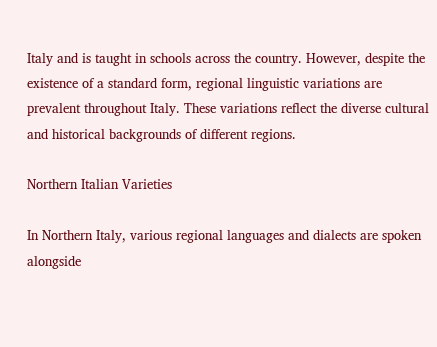Italy and is taught in schools across the country. However, despite the existence of a standard form, regional linguistic variations are prevalent throughout Italy. These variations reflect the diverse cultural and historical backgrounds of different regions.

Northern Italian Varieties

In Northern Italy, various regional languages and dialects are spoken alongside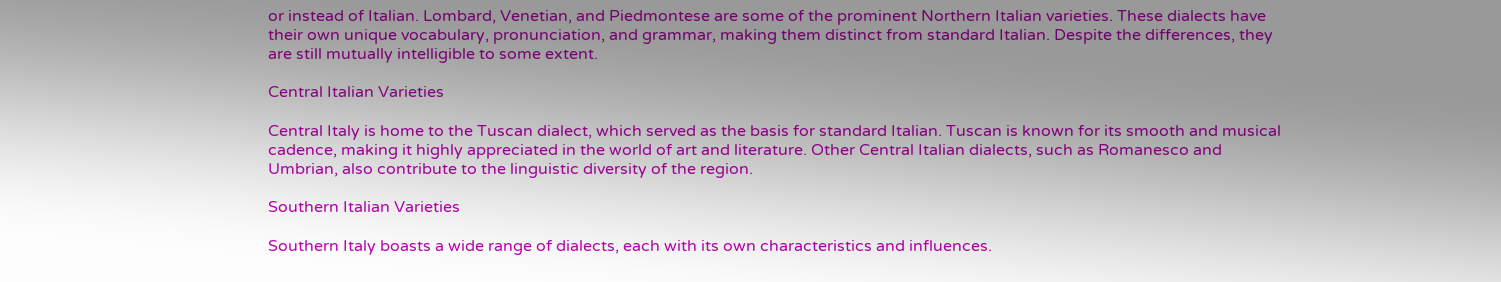or instead of Italian. Lombard, Venetian, and Piedmontese are some of the prominent Northern Italian varieties. These dialects have their own unique vocabulary, pronunciation, and grammar, making them distinct from standard Italian. Despite the differences, they are still mutually intelligible to some extent.

Central Italian Varieties

Central Italy is home to the Tuscan dialect, which served as the basis for standard Italian. Tuscan is known for its smooth and musical cadence, making it highly appreciated in the world of art and literature. Other Central Italian dialects, such as Romanesco and Umbrian, also contribute to the linguistic diversity of the region.

Southern Italian Varieties

Southern Italy boasts a wide range of dialects, each with its own characteristics and influences.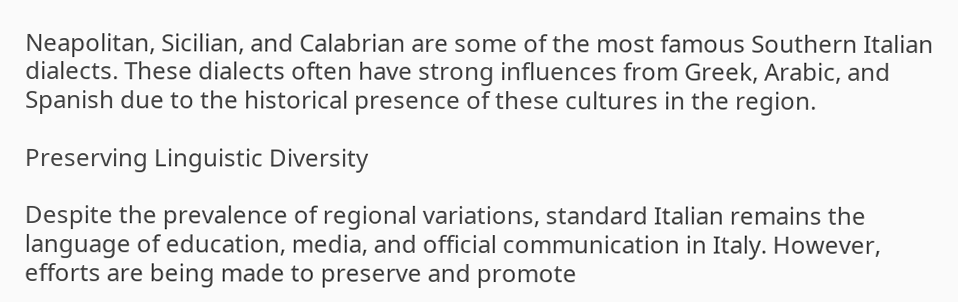Neapolitan, Sicilian, and Calabrian are some of the most famous Southern Italian dialects. These dialects often have strong influences from Greek, Arabic, and Spanish due to the historical presence of these cultures in the region.

Preserving Linguistic Diversity

Despite the prevalence of regional variations, standard Italian remains the language of education, media, and official communication in Italy. However, efforts are being made to preserve and promote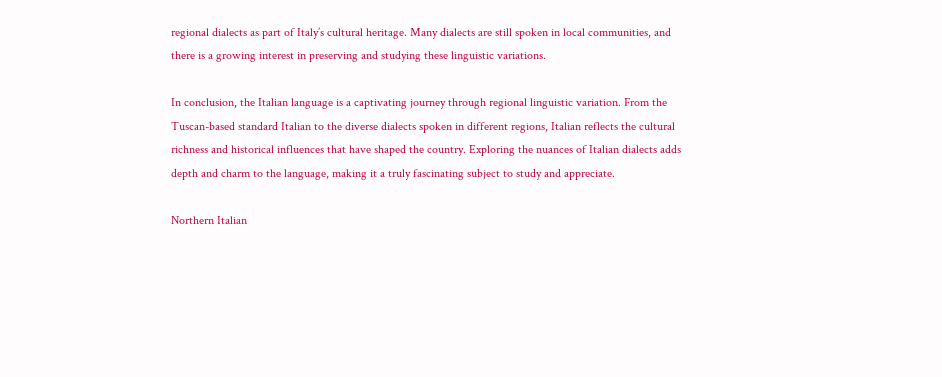regional dialects as part of Italy’s cultural heritage. Many dialects are still spoken in local communities, and there is a growing interest in preserving and studying these linguistic variations.

In conclusion, the Italian language is a captivating journey through regional linguistic variation. From the Tuscan-based standard Italian to the diverse dialects spoken in different regions, Italian reflects the cultural richness and historical influences that have shaped the country. Exploring the nuances of Italian dialects adds depth and charm to the language, making it a truly fascinating subject to study and appreciate.

Northern Italian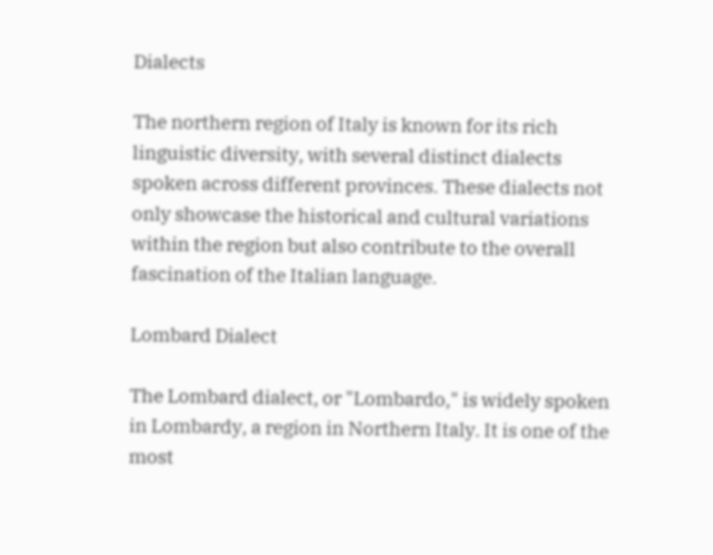Dialects

The northern region of Italy is known for its rich linguistic diversity, with several distinct dialects spoken across different provinces. These dialects not only showcase the historical and cultural variations within the region but also contribute to the overall fascination of the Italian language.

Lombard Dialect

The Lombard dialect, or "Lombardo," is widely spoken in Lombardy, a region in Northern Italy. It is one of the most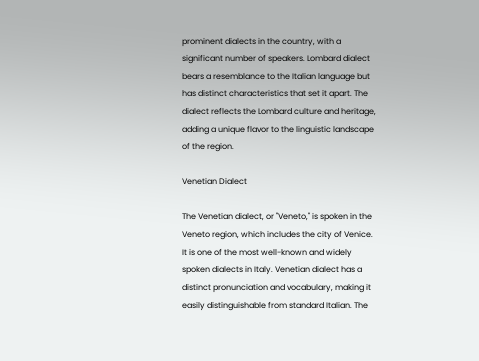prominent dialects in the country, with a significant number of speakers. Lombard dialect bears a resemblance to the Italian language but has distinct characteristics that set it apart. The dialect reflects the Lombard culture and heritage, adding a unique flavor to the linguistic landscape of the region.

Venetian Dialect

The Venetian dialect, or "Veneto," is spoken in the Veneto region, which includes the city of Venice. It is one of the most well-known and widely spoken dialects in Italy. Venetian dialect has a distinct pronunciation and vocabulary, making it easily distinguishable from standard Italian. The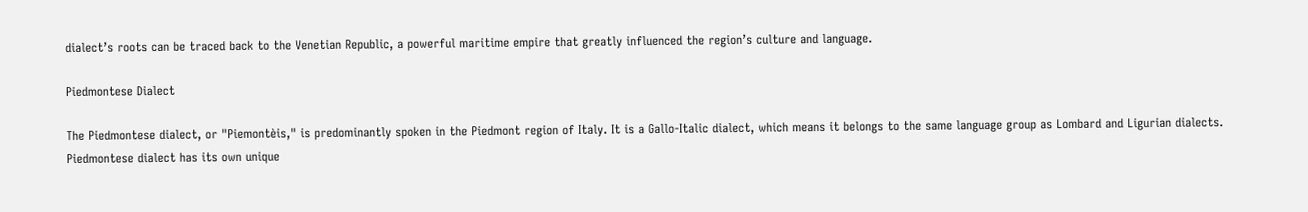dialect’s roots can be traced back to the Venetian Republic, a powerful maritime empire that greatly influenced the region’s culture and language.

Piedmontese Dialect

The Piedmontese dialect, or "Piemontèis," is predominantly spoken in the Piedmont region of Italy. It is a Gallo-Italic dialect, which means it belongs to the same language group as Lombard and Ligurian dialects. Piedmontese dialect has its own unique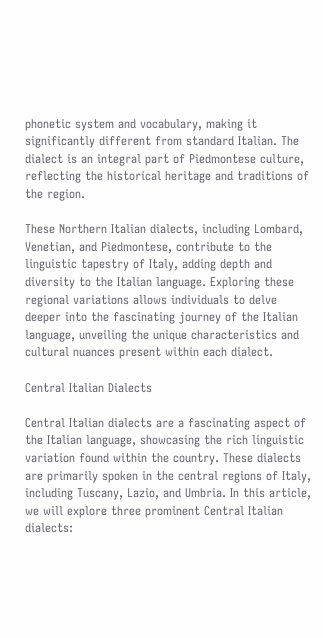phonetic system and vocabulary, making it significantly different from standard Italian. The dialect is an integral part of Piedmontese culture, reflecting the historical heritage and traditions of the region.

These Northern Italian dialects, including Lombard, Venetian, and Piedmontese, contribute to the linguistic tapestry of Italy, adding depth and diversity to the Italian language. Exploring these regional variations allows individuals to delve deeper into the fascinating journey of the Italian language, unveiling the unique characteristics and cultural nuances present within each dialect.

Central Italian Dialects

Central Italian dialects are a fascinating aspect of the Italian language, showcasing the rich linguistic variation found within the country. These dialects are primarily spoken in the central regions of Italy, including Tuscany, Lazio, and Umbria. In this article, we will explore three prominent Central Italian dialects: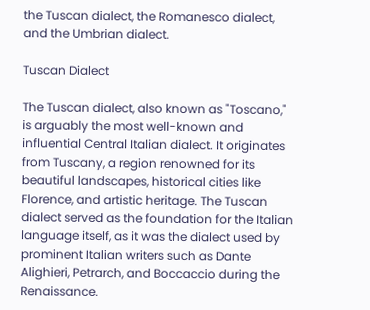the Tuscan dialect, the Romanesco dialect, and the Umbrian dialect.

Tuscan Dialect

The Tuscan dialect, also known as "Toscano," is arguably the most well-known and influential Central Italian dialect. It originates from Tuscany, a region renowned for its beautiful landscapes, historical cities like Florence, and artistic heritage. The Tuscan dialect served as the foundation for the Italian language itself, as it was the dialect used by prominent Italian writers such as Dante Alighieri, Petrarch, and Boccaccio during the Renaissance.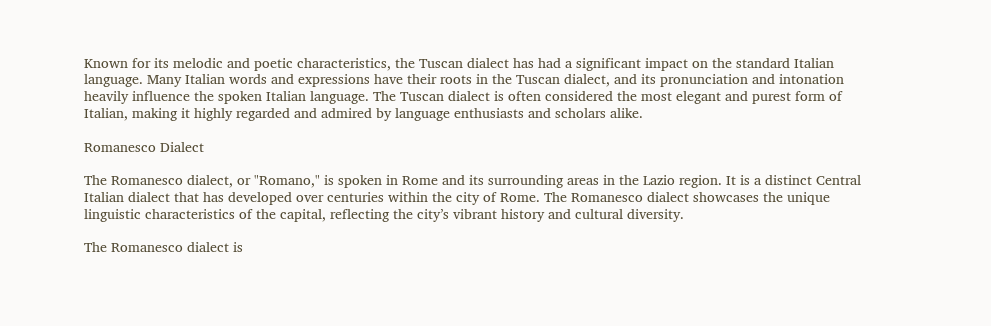Known for its melodic and poetic characteristics, the Tuscan dialect has had a significant impact on the standard Italian language. Many Italian words and expressions have their roots in the Tuscan dialect, and its pronunciation and intonation heavily influence the spoken Italian language. The Tuscan dialect is often considered the most elegant and purest form of Italian, making it highly regarded and admired by language enthusiasts and scholars alike.

Romanesco Dialect

The Romanesco dialect, or "Romano," is spoken in Rome and its surrounding areas in the Lazio region. It is a distinct Central Italian dialect that has developed over centuries within the city of Rome. The Romanesco dialect showcases the unique linguistic characteristics of the capital, reflecting the city’s vibrant history and cultural diversity.

The Romanesco dialect is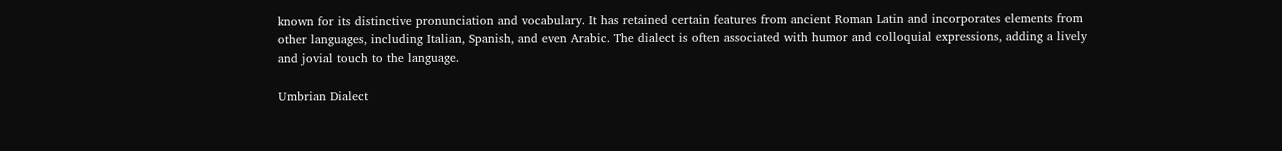known for its distinctive pronunciation and vocabulary. It has retained certain features from ancient Roman Latin and incorporates elements from other languages, including Italian, Spanish, and even Arabic. The dialect is often associated with humor and colloquial expressions, adding a lively and jovial touch to the language.

Umbrian Dialect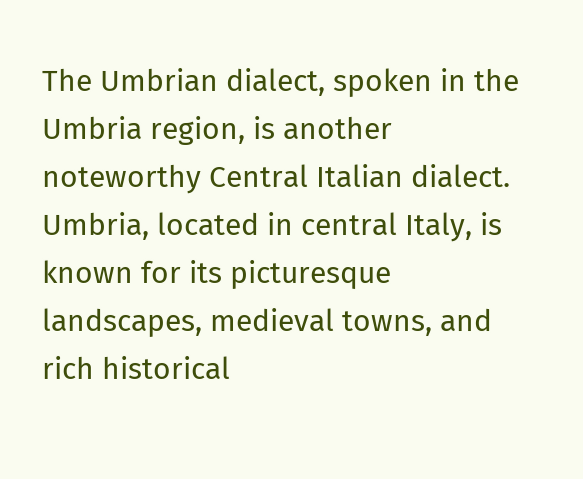The Umbrian dialect, spoken in the Umbria region, is another noteworthy Central Italian dialect. Umbria, located in central Italy, is known for its picturesque landscapes, medieval towns, and rich historical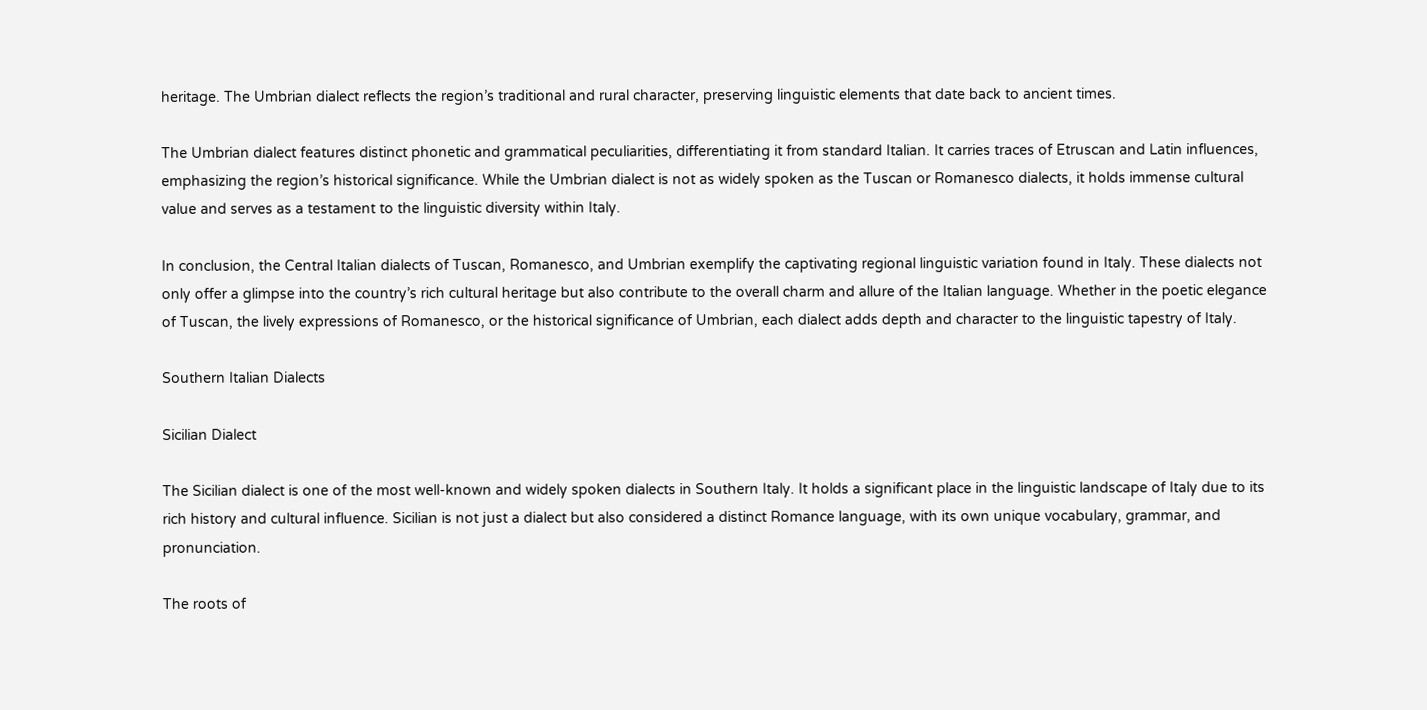heritage. The Umbrian dialect reflects the region’s traditional and rural character, preserving linguistic elements that date back to ancient times.

The Umbrian dialect features distinct phonetic and grammatical peculiarities, differentiating it from standard Italian. It carries traces of Etruscan and Latin influences, emphasizing the region’s historical significance. While the Umbrian dialect is not as widely spoken as the Tuscan or Romanesco dialects, it holds immense cultural value and serves as a testament to the linguistic diversity within Italy.

In conclusion, the Central Italian dialects of Tuscan, Romanesco, and Umbrian exemplify the captivating regional linguistic variation found in Italy. These dialects not only offer a glimpse into the country’s rich cultural heritage but also contribute to the overall charm and allure of the Italian language. Whether in the poetic elegance of Tuscan, the lively expressions of Romanesco, or the historical significance of Umbrian, each dialect adds depth and character to the linguistic tapestry of Italy.

Southern Italian Dialects

Sicilian Dialect

The Sicilian dialect is one of the most well-known and widely spoken dialects in Southern Italy. It holds a significant place in the linguistic landscape of Italy due to its rich history and cultural influence. Sicilian is not just a dialect but also considered a distinct Romance language, with its own unique vocabulary, grammar, and pronunciation.

The roots of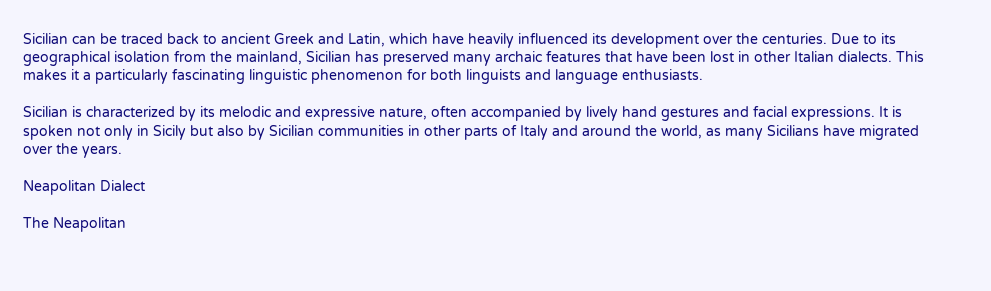Sicilian can be traced back to ancient Greek and Latin, which have heavily influenced its development over the centuries. Due to its geographical isolation from the mainland, Sicilian has preserved many archaic features that have been lost in other Italian dialects. This makes it a particularly fascinating linguistic phenomenon for both linguists and language enthusiasts.

Sicilian is characterized by its melodic and expressive nature, often accompanied by lively hand gestures and facial expressions. It is spoken not only in Sicily but also by Sicilian communities in other parts of Italy and around the world, as many Sicilians have migrated over the years.

Neapolitan Dialect

The Neapolitan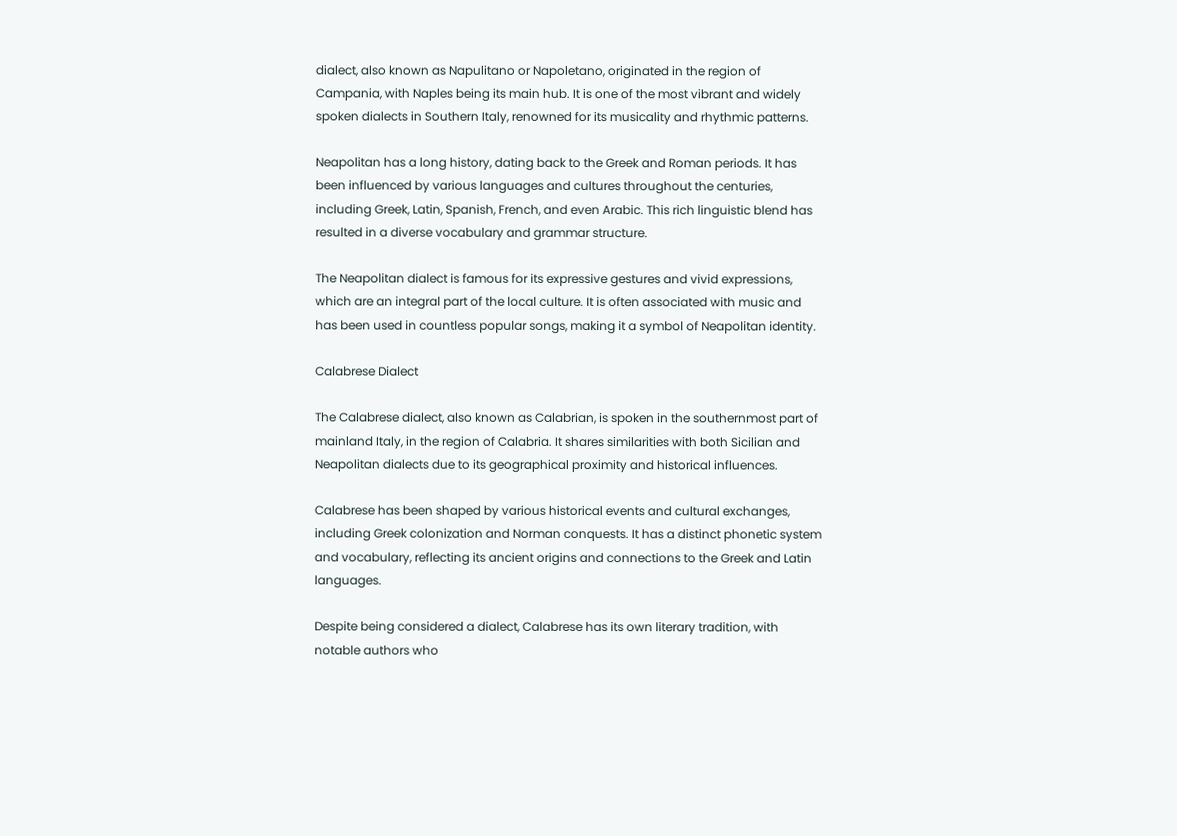dialect, also known as Napulitano or Napoletano, originated in the region of Campania, with Naples being its main hub. It is one of the most vibrant and widely spoken dialects in Southern Italy, renowned for its musicality and rhythmic patterns.

Neapolitan has a long history, dating back to the Greek and Roman periods. It has been influenced by various languages and cultures throughout the centuries, including Greek, Latin, Spanish, French, and even Arabic. This rich linguistic blend has resulted in a diverse vocabulary and grammar structure.

The Neapolitan dialect is famous for its expressive gestures and vivid expressions, which are an integral part of the local culture. It is often associated with music and has been used in countless popular songs, making it a symbol of Neapolitan identity.

Calabrese Dialect

The Calabrese dialect, also known as Calabrian, is spoken in the southernmost part of mainland Italy, in the region of Calabria. It shares similarities with both Sicilian and Neapolitan dialects due to its geographical proximity and historical influences.

Calabrese has been shaped by various historical events and cultural exchanges, including Greek colonization and Norman conquests. It has a distinct phonetic system and vocabulary, reflecting its ancient origins and connections to the Greek and Latin languages.

Despite being considered a dialect, Calabrese has its own literary tradition, with notable authors who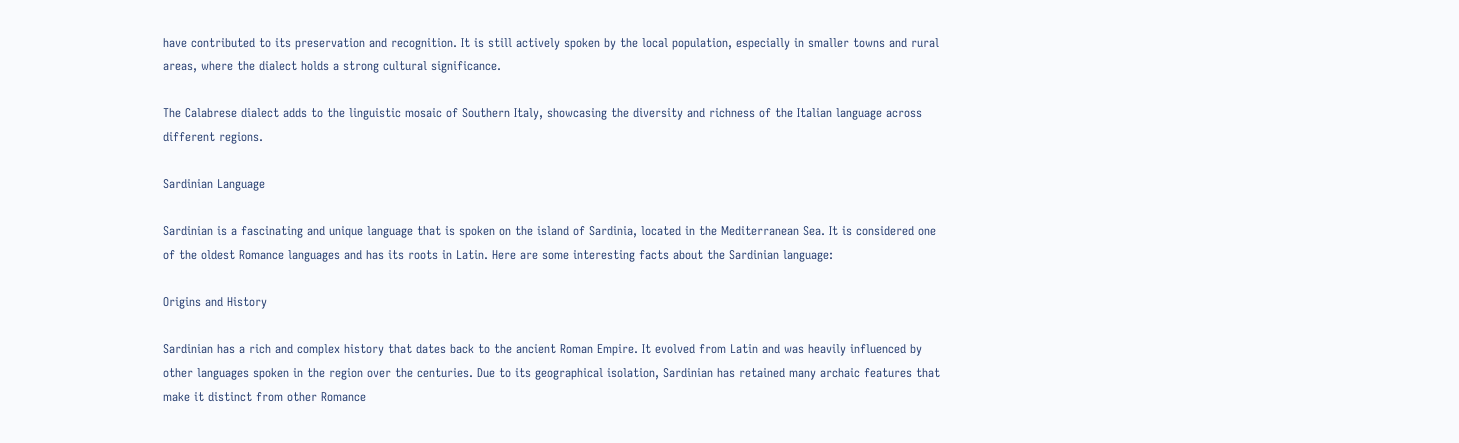have contributed to its preservation and recognition. It is still actively spoken by the local population, especially in smaller towns and rural areas, where the dialect holds a strong cultural significance.

The Calabrese dialect adds to the linguistic mosaic of Southern Italy, showcasing the diversity and richness of the Italian language across different regions.

Sardinian Language

Sardinian is a fascinating and unique language that is spoken on the island of Sardinia, located in the Mediterranean Sea. It is considered one of the oldest Romance languages and has its roots in Latin. Here are some interesting facts about the Sardinian language:

Origins and History

Sardinian has a rich and complex history that dates back to the ancient Roman Empire. It evolved from Latin and was heavily influenced by other languages spoken in the region over the centuries. Due to its geographical isolation, Sardinian has retained many archaic features that make it distinct from other Romance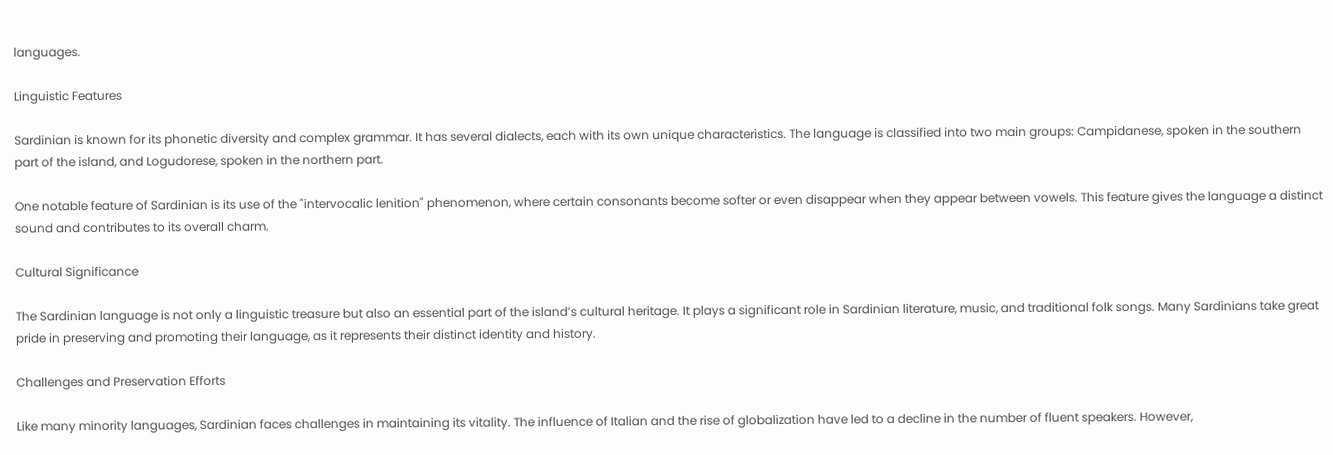languages.

Linguistic Features

Sardinian is known for its phonetic diversity and complex grammar. It has several dialects, each with its own unique characteristics. The language is classified into two main groups: Campidanese, spoken in the southern part of the island, and Logudorese, spoken in the northern part.

One notable feature of Sardinian is its use of the "intervocalic lenition" phenomenon, where certain consonants become softer or even disappear when they appear between vowels. This feature gives the language a distinct sound and contributes to its overall charm.

Cultural Significance

The Sardinian language is not only a linguistic treasure but also an essential part of the island’s cultural heritage. It plays a significant role in Sardinian literature, music, and traditional folk songs. Many Sardinians take great pride in preserving and promoting their language, as it represents their distinct identity and history.

Challenges and Preservation Efforts

Like many minority languages, Sardinian faces challenges in maintaining its vitality. The influence of Italian and the rise of globalization have led to a decline in the number of fluent speakers. However,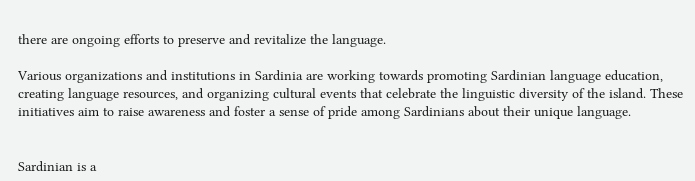there are ongoing efforts to preserve and revitalize the language.

Various organizations and institutions in Sardinia are working towards promoting Sardinian language education, creating language resources, and organizing cultural events that celebrate the linguistic diversity of the island. These initiatives aim to raise awareness and foster a sense of pride among Sardinians about their unique language.


Sardinian is a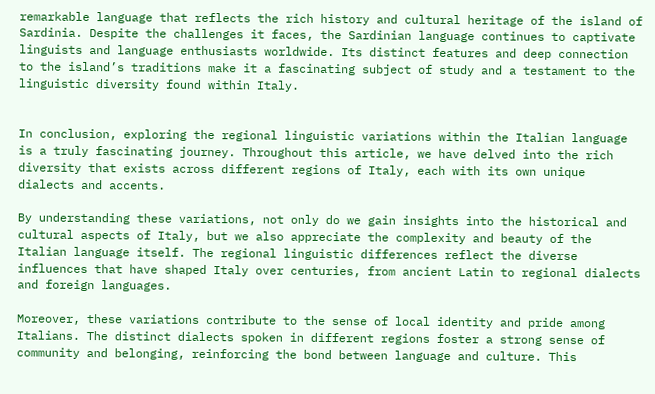remarkable language that reflects the rich history and cultural heritage of the island of Sardinia. Despite the challenges it faces, the Sardinian language continues to captivate linguists and language enthusiasts worldwide. Its distinct features and deep connection to the island’s traditions make it a fascinating subject of study and a testament to the linguistic diversity found within Italy.


In conclusion, exploring the regional linguistic variations within the Italian language is a truly fascinating journey. Throughout this article, we have delved into the rich diversity that exists across different regions of Italy, each with its own unique dialects and accents.

By understanding these variations, not only do we gain insights into the historical and cultural aspects of Italy, but we also appreciate the complexity and beauty of the Italian language itself. The regional linguistic differences reflect the diverse influences that have shaped Italy over centuries, from ancient Latin to regional dialects and foreign languages.

Moreover, these variations contribute to the sense of local identity and pride among Italians. The distinct dialects spoken in different regions foster a strong sense of community and belonging, reinforcing the bond between language and culture. This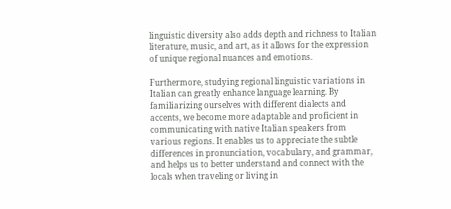linguistic diversity also adds depth and richness to Italian literature, music, and art, as it allows for the expression of unique regional nuances and emotions.

Furthermore, studying regional linguistic variations in Italian can greatly enhance language learning. By familiarizing ourselves with different dialects and accents, we become more adaptable and proficient in communicating with native Italian speakers from various regions. It enables us to appreciate the subtle differences in pronunciation, vocabulary, and grammar, and helps us to better understand and connect with the locals when traveling or living in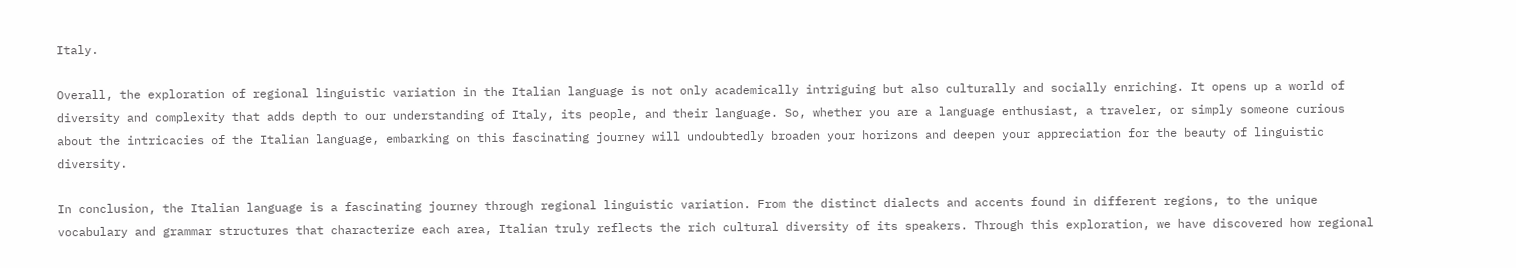Italy.

Overall, the exploration of regional linguistic variation in the Italian language is not only academically intriguing but also culturally and socially enriching. It opens up a world of diversity and complexity that adds depth to our understanding of Italy, its people, and their language. So, whether you are a language enthusiast, a traveler, or simply someone curious about the intricacies of the Italian language, embarking on this fascinating journey will undoubtedly broaden your horizons and deepen your appreciation for the beauty of linguistic diversity.

In conclusion, the Italian language is a fascinating journey through regional linguistic variation. From the distinct dialects and accents found in different regions, to the unique vocabulary and grammar structures that characterize each area, Italian truly reflects the rich cultural diversity of its speakers. Through this exploration, we have discovered how regional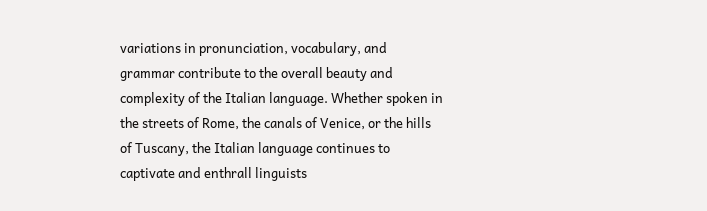variations in pronunciation, vocabulary, and grammar contribute to the overall beauty and complexity of the Italian language. Whether spoken in the streets of Rome, the canals of Venice, or the hills of Tuscany, the Italian language continues to captivate and enthrall linguists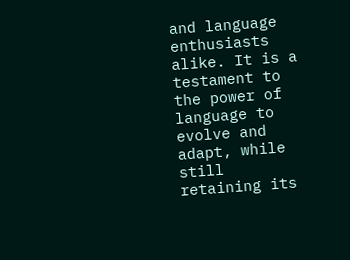and language enthusiasts alike. It is a testament to the power of language to evolve and adapt, while still retaining its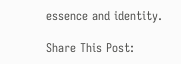essence and identity.

Share This Post: